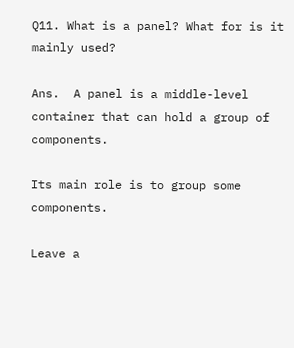Q11. What is a panel? What for is it mainly used?

Ans.  A panel is a middle-level container that can hold a group of components.

Its main role is to group some components.

Leave a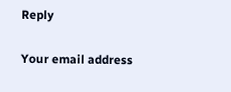Reply

Your email address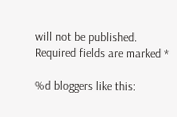will not be published. Required fields are marked *

%d bloggers like this: